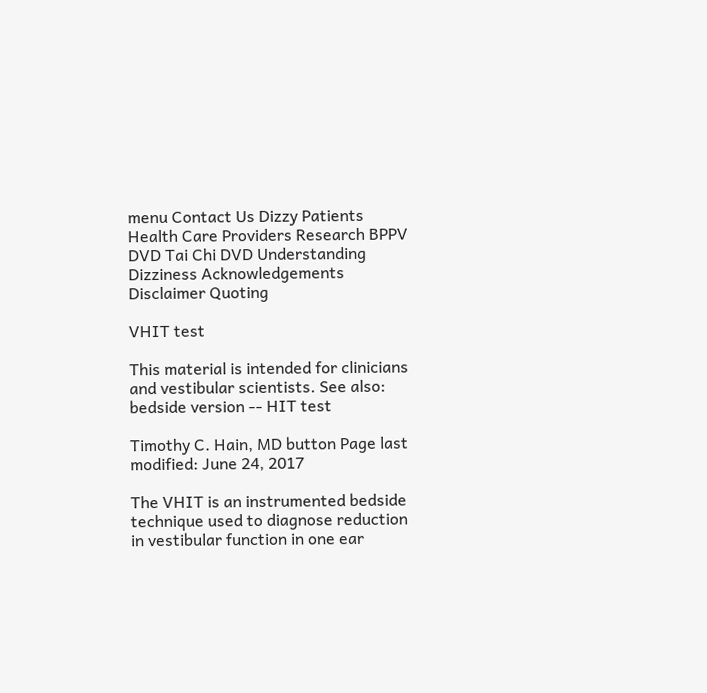menu Contact Us Dizzy Patients Health Care Providers Research BPPV DVD Tai Chi DVD Understanding Dizziness Acknowledgements Disclaimer Quoting

VHIT test

This material is intended for clinicians and vestibular scientists. See also: bedside version -- HIT test

Timothy C. Hain, MD button Page last modified: June 24, 2017

The VHIT is an instrumented bedside technique used to diagnose reduction in vestibular function in one ear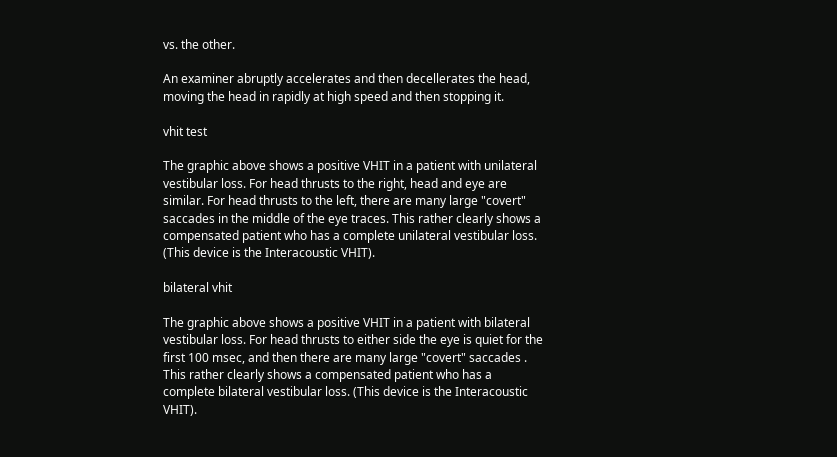vs. the other.

An examiner abruptly accelerates and then decellerates the head, moving the head in rapidly at high speed and then stopping it.

vhit test

The graphic above shows a positive VHIT in a patient with unilateral vestibular loss. For head thrusts to the right, head and eye are similar. For head thrusts to the left, there are many large "covert" saccades in the middle of the eye traces. This rather clearly shows a compensated patient who has a complete unilateral vestibular loss. (This device is the Interacoustic VHIT).

bilateral vhit

The graphic above shows a positive VHIT in a patient with bilateral vestibular loss. For head thrusts to either side the eye is quiet for the first 100 msec, and then there are many large "covert" saccades . This rather clearly shows a compensated patient who has a complete bilateral vestibular loss. (This device is the Interacoustic VHIT).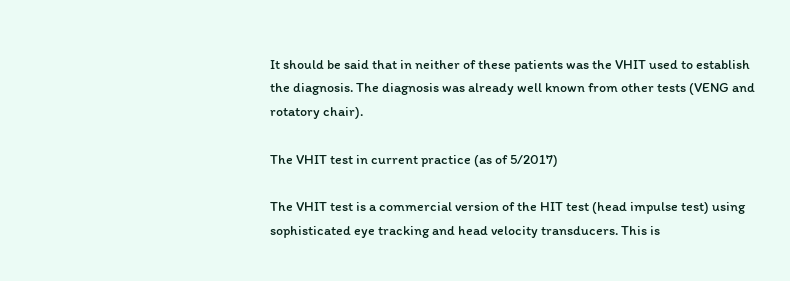It should be said that in neither of these patients was the VHIT used to establish the diagnosis. The diagnosis was already well known from other tests (VENG and rotatory chair).

The VHIT test in current practice (as of 5/2017)

The VHIT test is a commercial version of the HIT test (head impulse test) using sophisticated eye tracking and head velocity transducers. This is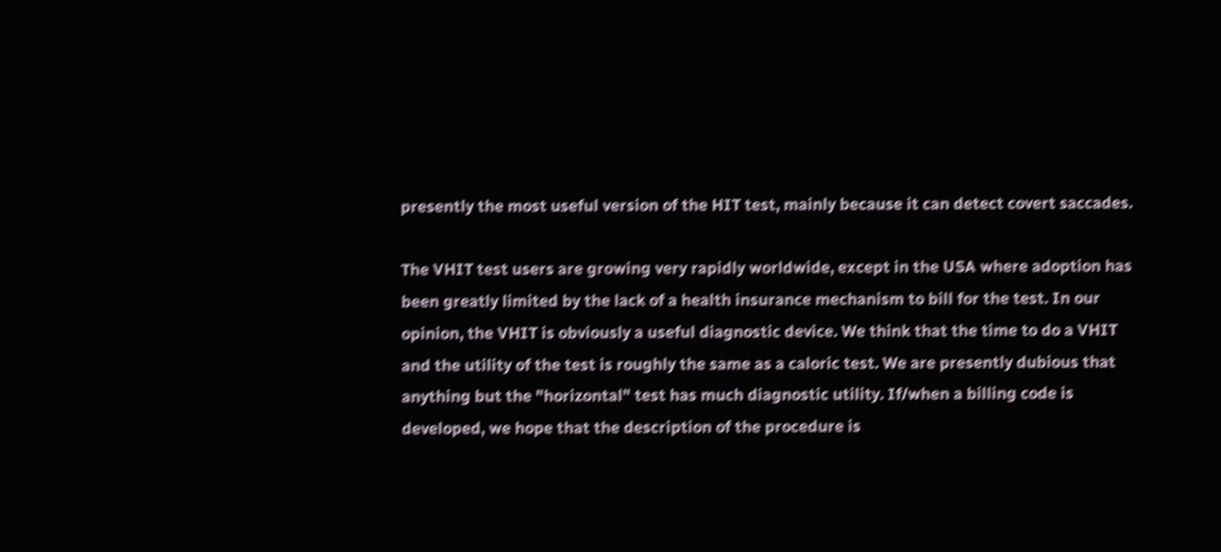presently the most useful version of the HIT test, mainly because it can detect covert saccades.

The VHIT test users are growing very rapidly worldwide, except in the USA where adoption has been greatly limited by the lack of a health insurance mechanism to bill for the test. In our opinion, the VHIT is obviously a useful diagnostic device. We think that the time to do a VHIT and the utility of the test is roughly the same as a caloric test. We are presently dubious that anything but the "horizontal" test has much diagnostic utility. If/when a billing code is developed, we hope that the description of the procedure is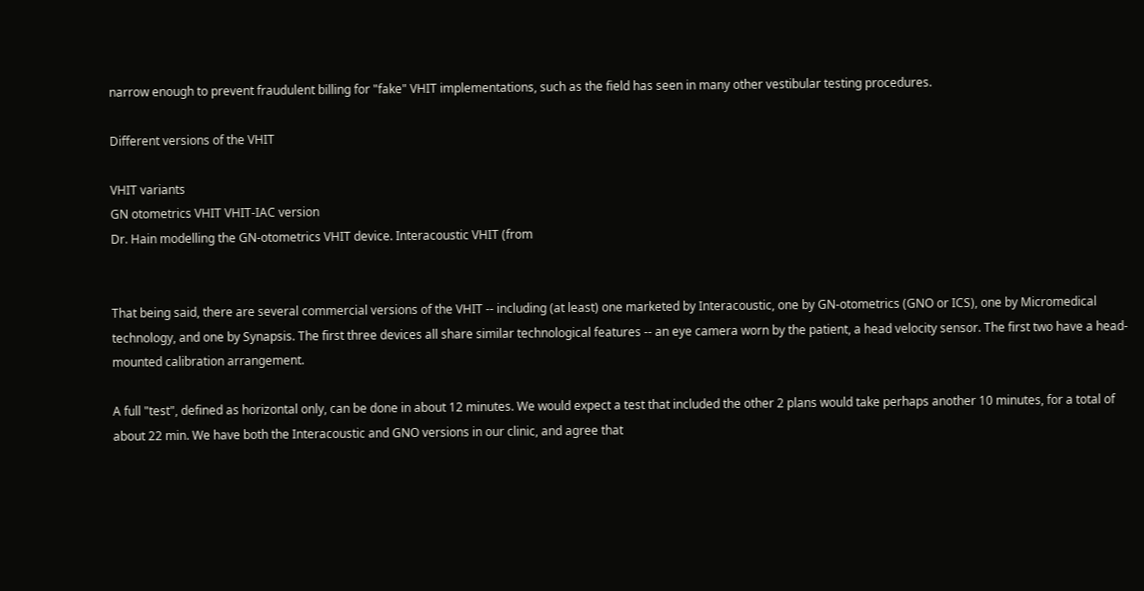narrow enough to prevent fraudulent billing for "fake" VHIT implementations, such as the field has seen in many other vestibular testing procedures.

Different versions of the VHIT

VHIT variants
GN otometrics VHIT VHIT-IAC version
Dr. Hain modelling the GN-otometrics VHIT device. Interacoustic VHIT (from


That being said, there are several commercial versions of the VHIT -- including (at least) one marketed by Interacoustic, one by GN-otometrics (GNO or ICS), one by Micromedical technology, and one by Synapsis. The first three devices all share similar technological features -- an eye camera worn by the patient, a head velocity sensor. The first two have a head-mounted calibration arrangement.

A full "test", defined as horizontal only, can be done in about 12 minutes. We would expect a test that included the other 2 plans would take perhaps another 10 minutes, for a total of about 22 min. We have both the Interacoustic and GNO versions in our clinic, and agree that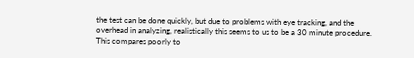the test can be done quickly, but due to problems with eye tracking, and the overhead in analyzing, realistically this seems to us to be a 30 minute procedure. This compares poorly to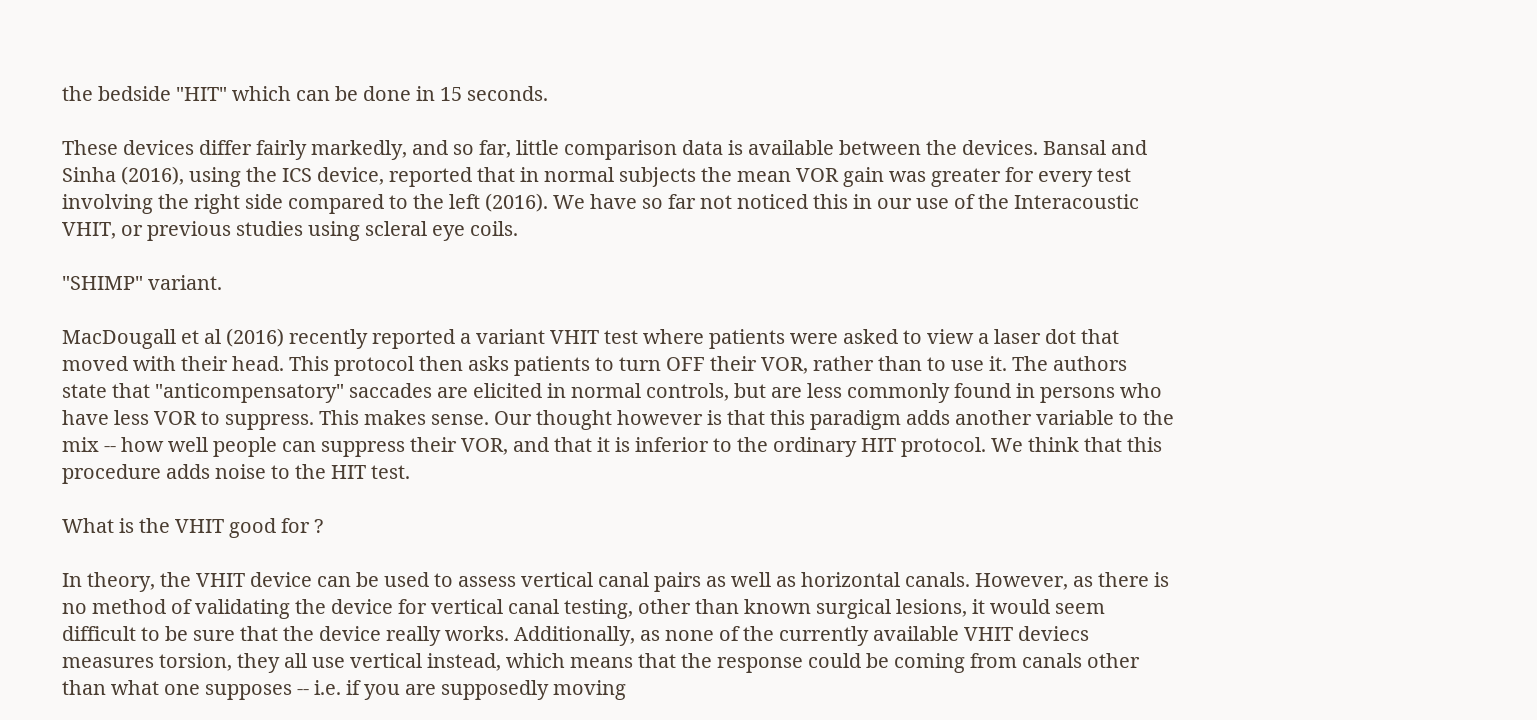the bedside "HIT" which can be done in 15 seconds.

These devices differ fairly markedly, and so far, little comparison data is available between the devices. Bansal and Sinha (2016), using the ICS device, reported that in normal subjects the mean VOR gain was greater for every test involving the right side compared to the left (2016). We have so far not noticed this in our use of the Interacoustic VHIT, or previous studies using scleral eye coils.

"SHIMP" variant.

MacDougall et al (2016) recently reported a variant VHIT test where patients were asked to view a laser dot that moved with their head. This protocol then asks patients to turn OFF their VOR, rather than to use it. The authors state that "anticompensatory" saccades are elicited in normal controls, but are less commonly found in persons who have less VOR to suppress. This makes sense. Our thought however is that this paradigm adds another variable to the mix -- how well people can suppress their VOR, and that it is inferior to the ordinary HIT protocol. We think that this procedure adds noise to the HIT test.

What is the VHIT good for ?

In theory, the VHIT device can be used to assess vertical canal pairs as well as horizontal canals. However, as there is no method of validating the device for vertical canal testing, other than known surgical lesions, it would seem difficult to be sure that the device really works. Additionally, as none of the currently available VHIT deviecs measures torsion, they all use vertical instead, which means that the response could be coming from canals other than what one supposes -- i.e. if you are supposedly moving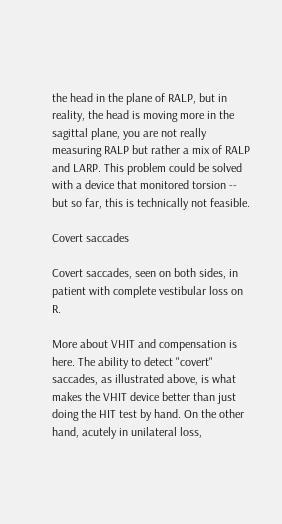the head in the plane of RALP, but in reality, the head is moving more in the sagittal plane, you are not really measuring RALP but rather a mix of RALP and LARP. This problem could be solved with a device that monitored torsion -- but so far, this is technically not feasible.

Covert saccades

Covert saccades, seen on both sides, in patient with complete vestibular loss on R.

More about VHIT and compensation is here. The ability to detect "covert" saccades, as illustrated above, is what makes the VHIT device better than just doing the HIT test by hand. On the other hand, acutely in unilateral loss,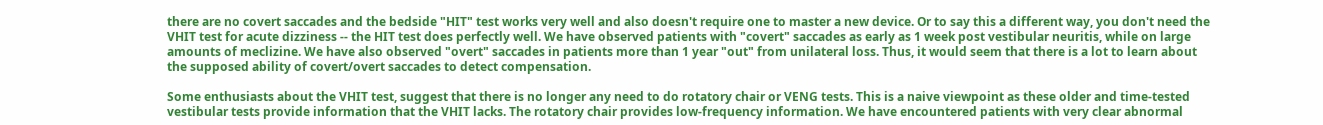there are no covert saccades and the bedside "HIT" test works very well and also doesn't require one to master a new device. Or to say this a different way, you don't need the VHIT test for acute dizziness -- the HIT test does perfectly well. We have observed patients with "covert" saccades as early as 1 week post vestibular neuritis, while on large amounts of meclizine. We have also observed "overt" saccades in patients more than 1 year "out" from unilateral loss. Thus, it would seem that there is a lot to learn about the supposed ability of covert/overt saccades to detect compensation.

Some enthusiasts about the VHIT test, suggest that there is no longer any need to do rotatory chair or VENG tests. This is a naive viewpoint as these older and time-tested vestibular tests provide information that the VHIT lacks. The rotatory chair provides low-frequency information. We have encountered patients with very clear abnormal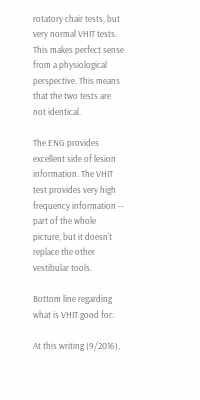rotatory chair tests, but very normal VHIT tests. This makes perfect sense from a physiological perspective. This means that the two tests are not identical.

The ENG provides excellent side of lesion information. The VHIT test provides very high frequency information -- part of the whole picture, but it doesn't replace the other vestibular tools.

Bottom line regarding what is VHIT good for:

At this writing (9/2016),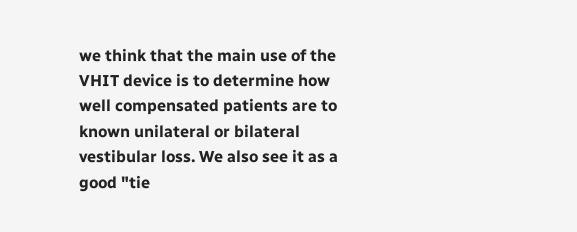we think that the main use of the VHIT device is to determine how well compensated patients are to known unilateral or bilateral vestibular loss. We also see it as a good "tie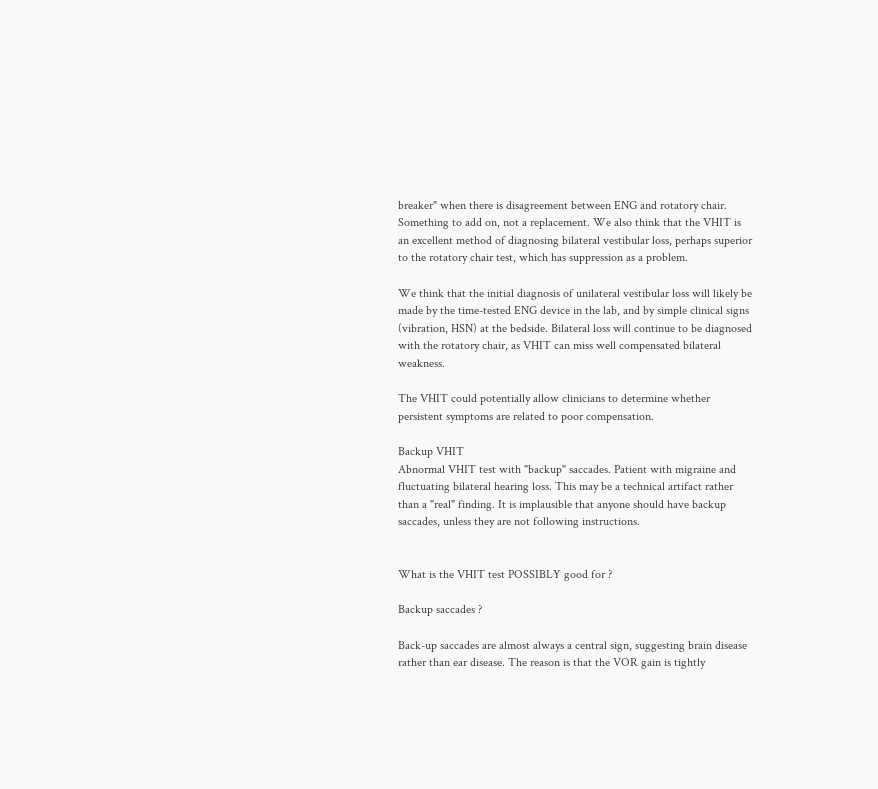breaker" when there is disagreement between ENG and rotatory chair. Something to add on, not a replacement. We also think that the VHIT is an excellent method of diagnosing bilateral vestibular loss, perhaps superior to the rotatory chair test, which has suppression as a problem.

We think that the initial diagnosis of unilateral vestibular loss will likely be made by the time-tested ENG device in the lab, and by simple clinical signs (vibration, HSN) at the bedside. Bilateral loss will continue to be diagnosed with the rotatory chair, as VHIT can miss well compensated bilateral weakness.

The VHIT could potentially allow clinicians to determine whether persistent symptoms are related to poor compensation.

Backup VHIT
Abnormal VHIT test with "backup" saccades. Patient with migraine and fluctuating bilateral hearing loss. This may be a technical artifact rather than a "real" finding. It is implausible that anyone should have backup saccades, unless they are not following instructions.


What is the VHIT test POSSIBLY good for ?

Backup saccades ?

Back-up saccades are almost always a central sign, suggesting brain disease rather than ear disease. The reason is that the VOR gain is tightly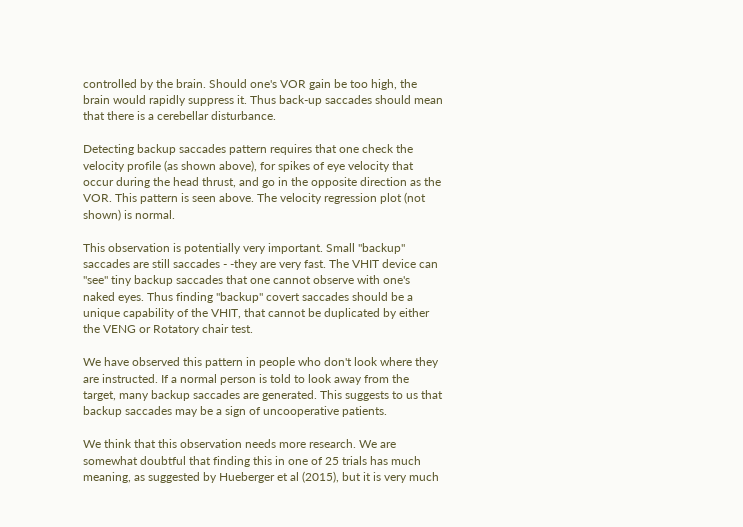controlled by the brain. Should one's VOR gain be too high, the brain would rapidly suppress it. Thus back-up saccades should mean that there is a cerebellar disturbance.

Detecting backup saccades pattern requires that one check the velocity profile (as shown above), for spikes of eye velocity that occur during the head thrust, and go in the opposite direction as the VOR. This pattern is seen above. The velocity regression plot (not shown) is normal.

This observation is potentially very important. Small "backup" saccades are still saccades - -they are very fast. The VHIT device can "see" tiny backup saccades that one cannot observe with one's naked eyes. Thus finding "backup" covert saccades should be a unique capability of the VHIT, that cannot be duplicated by either the VENG or Rotatory chair test.

We have observed this pattern in people who don't look where they are instructed. If a normal person is told to look away from the target, many backup saccades are generated. This suggests to us that backup saccades may be a sign of uncooperative patients.

We think that this observation needs more research. We are somewhat doubtful that finding this in one of 25 trials has much meaning, as suggested by Hueberger et al (2015), but it is very much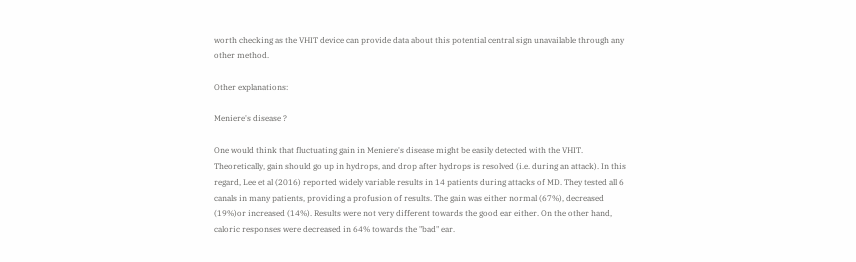worth checking as the VHIT device can provide data about this potential central sign unavailable through any other method.

Other explanations:

Meniere's disease ?

One would think that fluctuating gain in Meniere's disease might be easily detected with the VHIT. Theoretically, gain should go up in hydrops, and drop after hydrops is resolved (i.e. during an attack). In this regard, Lee et al (2016) reported widely variable results in 14 patients during attacks of MD. They tested all 6 canals in many patients, providing a profusion of results. The gain was either normal (67%), decreased (19%)or increased (14%). Results were not very different towards the good ear either. On the other hand, caloric responses were decreased in 64% towards the "bad" ear.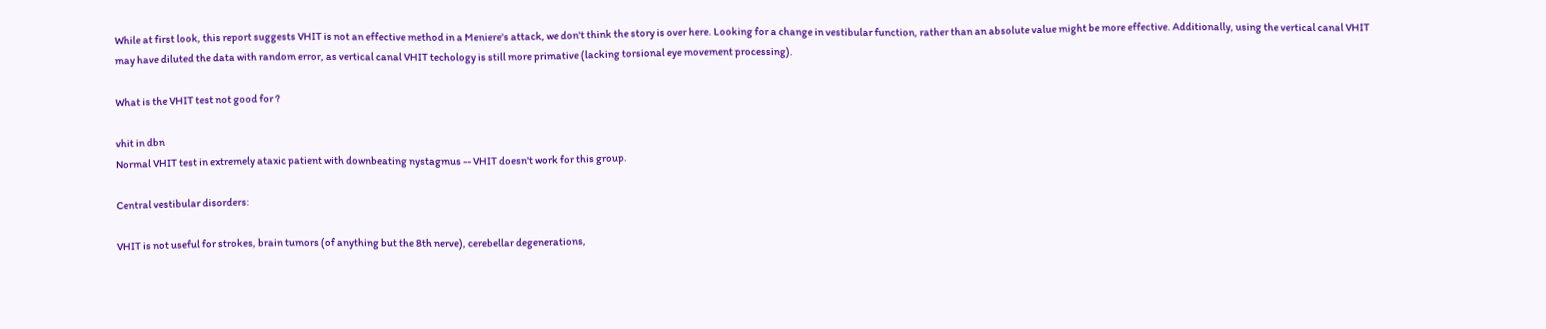While at first look, this report suggests VHIT is not an effective method in a Meniere's attack, we don't think the story is over here. Looking for a change in vestibular function, rather than an absolute value might be more effective. Additionally, using the vertical canal VHIT may have diluted the data with random error, as vertical canal VHIT techology is still more primative (lacking torsional eye movement processing).

What is the VHIT test not good for ?

vhit in dbn
Normal VHIT test in extremely ataxic patient with downbeating nystagmus -- VHIT doesn't work for this group.

Central vestibular disorders:

VHIT is not useful for strokes, brain tumors (of anything but the 8th nerve), cerebellar degenerations,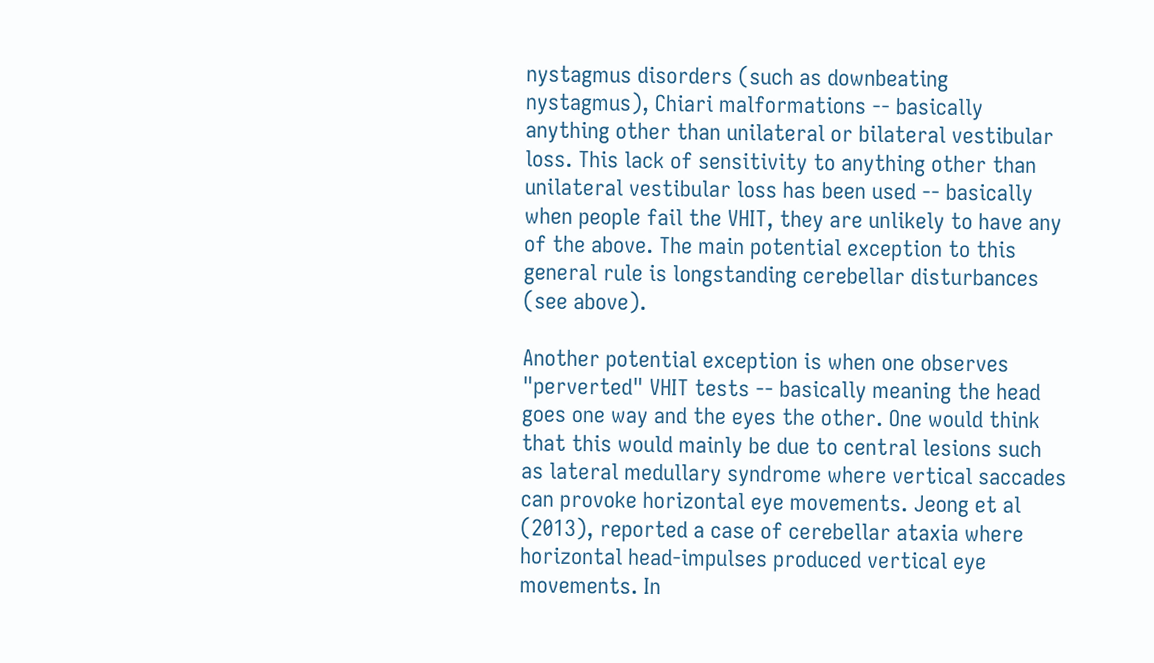nystagmus disorders (such as downbeating nystagmus), Chiari malformations -- basically anything other than unilateral or bilateral vestibular loss. This lack of sensitivity to anything other than unilateral vestibular loss has been used -- basically when people fail the VHIT, they are unlikely to have any of the above. The main potential exception to this general rule is longstanding cerebellar disturbances (see above).

Another potential exception is when one observes "perverted" VHIT tests -- basically meaning the head goes one way and the eyes the other. One would think that this would mainly be due to central lesions such as lateral medullary syndrome where vertical saccades can provoke horizontal eye movements. Jeong et al (2013), reported a case of cerebellar ataxia where horizontal head-impulses produced vertical eye movements. In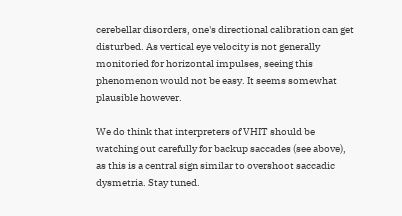cerebellar disorders, one's directional calibration can get disturbed. As vertical eye velocity is not generally monitoried for horizontal impulses, seeing this phenomenon would not be easy. It seems somewhat plausible however.

We do think that interpreters of VHIT should be watching out carefully for backup saccades (see above), as this is a central sign similar to overshoot saccadic dysmetria. Stay tuned.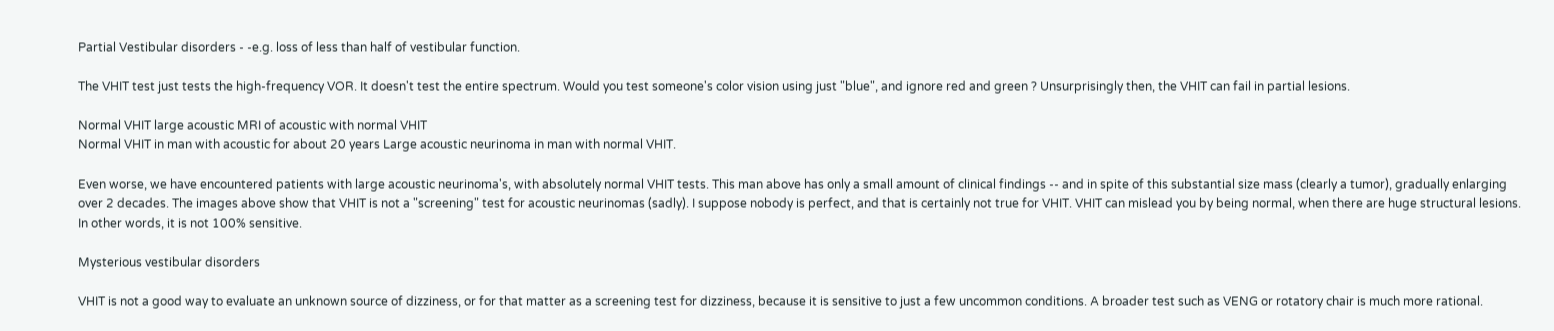Partial Vestibular disorders - -e.g. loss of less than half of vestibular function.

The VHIT test just tests the high-frequency VOR. It doesn't test the entire spectrum. Would you test someone's color vision using just "blue", and ignore red and green ? Unsurprisingly then, the VHIT can fail in partial lesions.

Normal VHIT large acoustic MRI of acoustic with normal VHIT
Normal VHIT in man with acoustic for about 20 years Large acoustic neurinoma in man with normal VHIT.

Even worse, we have encountered patients with large acoustic neurinoma's, with absolutely normal VHIT tests. This man above has only a small amount of clinical findings -- and in spite of this substantial size mass (clearly a tumor), gradually enlarging over 2 decades. The images above show that VHIT is not a "screening" test for acoustic neurinomas (sadly). I suppose nobody is perfect, and that is certainly not true for VHIT. VHIT can mislead you by being normal, when there are huge structural lesions. In other words, it is not 100% sensitive.

Mysterious vestibular disorders

VHIT is not a good way to evaluate an unknown source of dizziness, or for that matter as a screening test for dizziness, because it is sensitive to just a few uncommon conditions. A broader test such as VENG or rotatory chair is much more rational.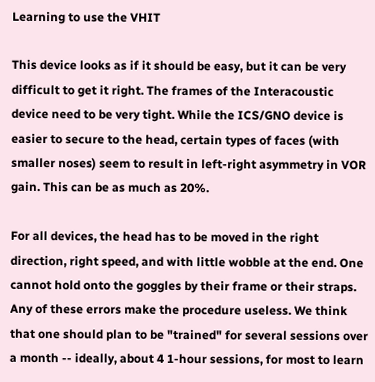Learning to use the VHIT

This device looks as if it should be easy, but it can be very difficult to get it right. The frames of the Interacoustic device need to be very tight. While the ICS/GNO device is easier to secure to the head, certain types of faces (with smaller noses) seem to result in left-right asymmetry in VOR gain. This can be as much as 20%.

For all devices, the head has to be moved in the right direction, right speed, and with little wobble at the end. One cannot hold onto the goggles by their frame or their straps. Any of these errors make the procedure useless. We think that one should plan to be "trained" for several sessions over a month -- ideally, about 4 1-hour sessions, for most to learn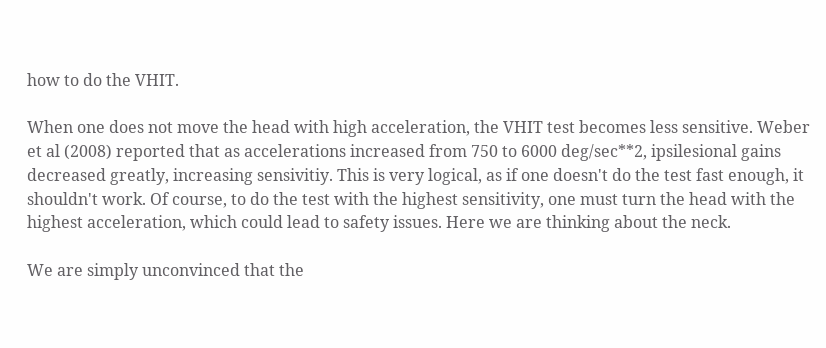how to do the VHIT.

When one does not move the head with high acceleration, the VHIT test becomes less sensitive. Weber et al (2008) reported that as accelerations increased from 750 to 6000 deg/sec**2, ipsilesional gains decreased greatly, increasing sensivitiy. This is very logical, as if one doesn't do the test fast enough, it shouldn't work. Of course, to do the test with the highest sensitivity, one must turn the head with the highest acceleration, which could lead to safety issues. Here we are thinking about the neck.

We are simply unconvinced that the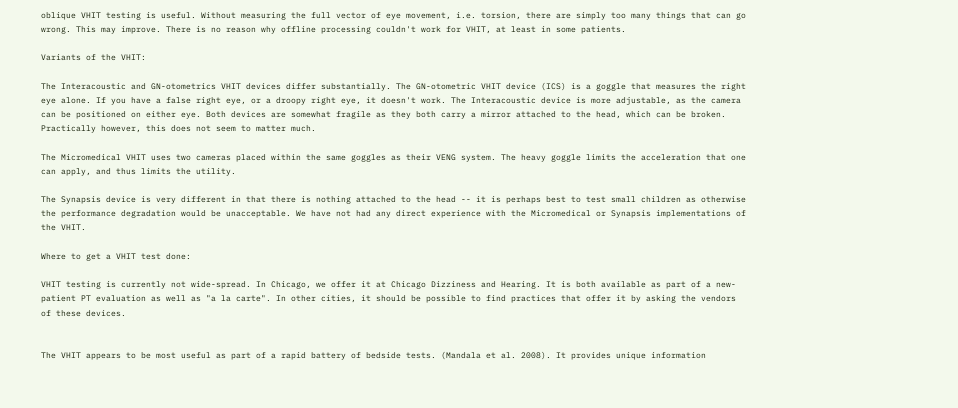oblique VHIT testing is useful. Without measuring the full vector of eye movement, i.e. torsion, there are simply too many things that can go wrong. This may improve. There is no reason why offline processing couldn't work for VHIT, at least in some patients.

Variants of the VHIT:

The Interacoustic and GN-otometrics VHIT devices differ substantially. The GN-otometric VHIT device (ICS) is a goggle that measures the right eye alone. If you have a false right eye, or a droopy right eye, it doesn't work. The Interacoustic device is more adjustable, as the camera can be positioned on either eye. Both devices are somewhat fragile as they both carry a mirror attached to the head, which can be broken. Practically however, this does not seem to matter much.

The Micromedical VHIT uses two cameras placed within the same goggles as their VENG system. The heavy goggle limits the acceleration that one can apply, and thus limits the utility.

The Synapsis device is very different in that there is nothing attached to the head -- it is perhaps best to test small children as otherwise the performance degradation would be unacceptable. We have not had any direct experience with the Micromedical or Synapsis implementations of the VHIT.

Where to get a VHIT test done:

VHIT testing is currently not wide-spread. In Chicago, we offer it at Chicago Dizziness and Hearing. It is both available as part of a new-patient PT evaluation as well as "a la carte". In other cities, it should be possible to find practices that offer it by asking the vendors of these devices.


The VHIT appears to be most useful as part of a rapid battery of bedside tests. (Mandala et al. 2008). It provides unique information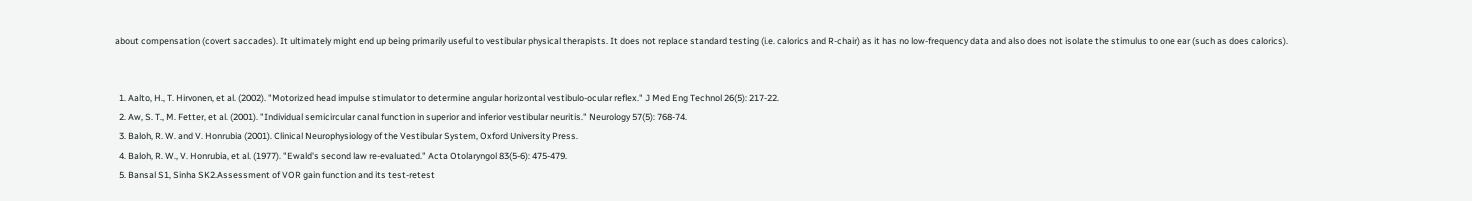about compensation (covert saccades). It ultimately might end up being primarily useful to vestibular physical therapists. It does not replace standard testing (i.e. calorics and R-chair) as it has no low-frequency data and also does not isolate the stimulus to one ear (such as does calorics).


  1. Aalto, H., T. Hirvonen, et al. (2002). "Motorized head impulse stimulator to determine angular horizontal vestibulo-ocular reflex." J Med Eng Technol 26(5): 217-22.
  2. Aw, S. T., M. Fetter, et al. (2001). "Individual semicircular canal function in superior and inferior vestibular neuritis." Neurology 57(5): 768-74.
  3. Baloh, R. W. and V. Honrubia (2001). Clinical Neurophysiology of the Vestibular System, Oxford University Press.
  4. Baloh, R. W., V. Honrubia, et al. (1977). "Ewald's second law re-evaluated." Acta Otolaryngol 83(5-6): 475-479.
  5. Bansal S1, Sinha SK2.Assessment of VOR gain function and its test-retest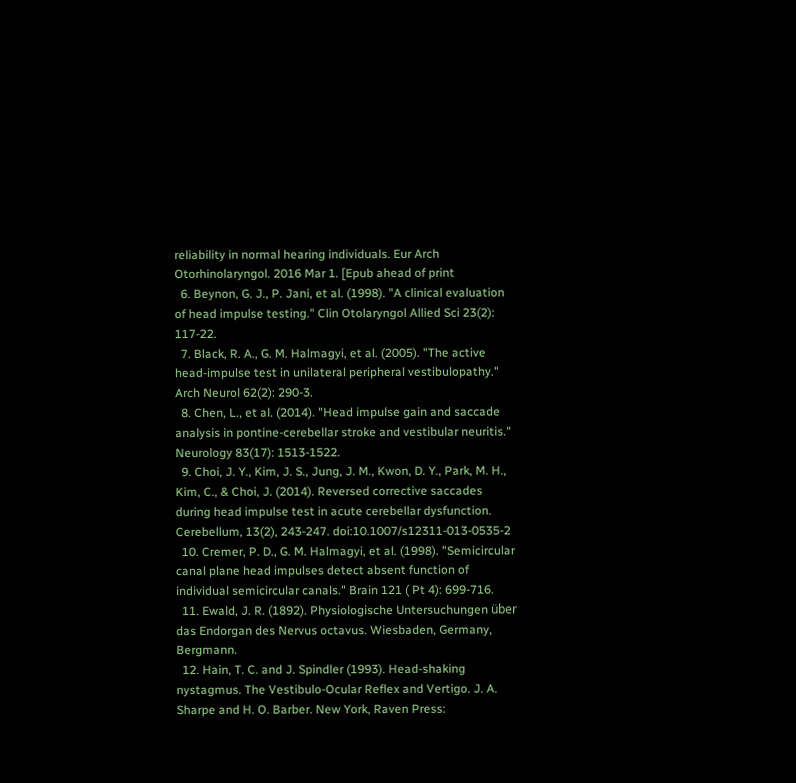reliability in normal hearing individuals. Eur Arch Otorhinolaryngol. 2016 Mar 1. [Epub ahead of print
  6. Beynon, G. J., P. Jani, et al. (1998). "A clinical evaluation of head impulse testing." Clin Otolaryngol Allied Sci 23(2): 117-22.
  7. Black, R. A., G. M. Halmagyi, et al. (2005). "The active head-impulse test in unilateral peripheral vestibulopathy." Arch Neurol 62(2): 290-3.
  8. Chen, L., et al. (2014). "Head impulse gain and saccade analysis in pontine-cerebellar stroke and vestibular neuritis." Neurology 83(17): 1513-1522.
  9. Choi, J. Y., Kim, J. S., Jung, J. M., Kwon, D. Y., Park, M. H., Kim, C., & Choi, J. (2014). Reversed corrective saccades during head impulse test in acute cerebellar dysfunction. Cerebellum, 13(2), 243-247. doi:10.1007/s12311-013-0535-2
  10. Cremer, P. D., G. M. Halmagyi, et al. (1998). "Semicircular canal plane head impulses detect absent function of individual semicircular canals." Brain 121 ( Pt 4): 699-716.
  11. Ewald, J. R. (1892). Physiologische Untersuchungen über das Endorgan des Nervus octavus. Wiesbaden, Germany, Bergmann.
  12. Hain, T. C. and J. Spindler (1993). Head-shaking nystagmus. The Vestibulo-Ocular Reflex and Vertigo. J. A. Sharpe and H. O. Barber. New York, Raven Press: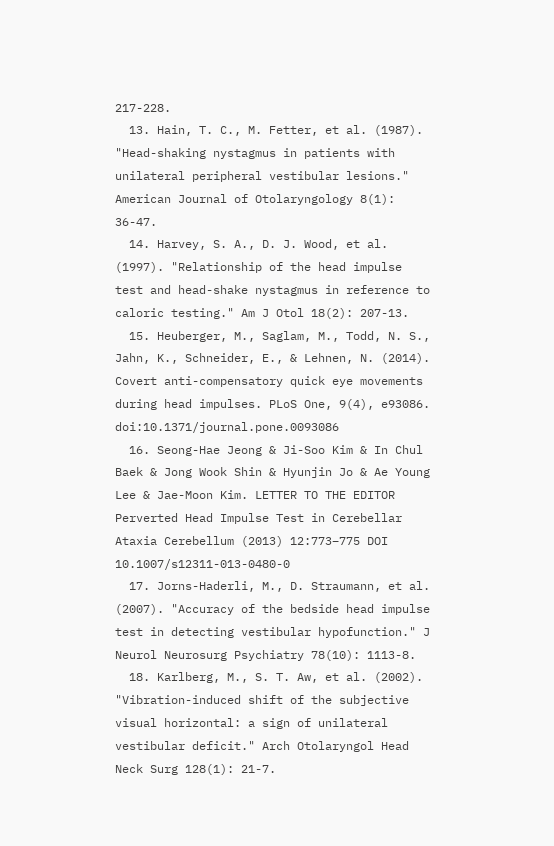217-228.
  13. Hain, T. C., M. Fetter, et al. (1987). "Head-shaking nystagmus in patients with unilateral peripheral vestibular lesions." American Journal of Otolaryngology 8(1): 36-47.
  14. Harvey, S. A., D. J. Wood, et al. (1997). "Relationship of the head impulse test and head-shake nystagmus in reference to caloric testing." Am J Otol 18(2): 207-13.
  15. Heuberger, M., Saglam, M., Todd, N. S., Jahn, K., Schneider, E., & Lehnen, N. (2014). Covert anti-compensatory quick eye movements during head impulses. PLoS One, 9(4), e93086. doi:10.1371/journal.pone.0093086
  16. Seong-Hae Jeong & Ji-Soo Kim & In Chul Baek & Jong Wook Shin & Hyunjin Jo & Ae Young Lee & Jae-Moon Kim. LETTER TO THE EDITOR Perverted Head Impulse Test in Cerebellar Ataxia Cerebellum (2013) 12:773–775 DOI 10.1007/s12311-013-0480-0
  17. Jorns-Haderli, M., D. Straumann, et al. (2007). "Accuracy of the bedside head impulse test in detecting vestibular hypofunction." J Neurol Neurosurg Psychiatry 78(10): 1113-8.
  18. Karlberg, M., S. T. Aw, et al. (2002). "Vibration-induced shift of the subjective visual horizontal: a sign of unilateral vestibular deficit." Arch Otolaryngol Head Neck Surg 128(1): 21-7.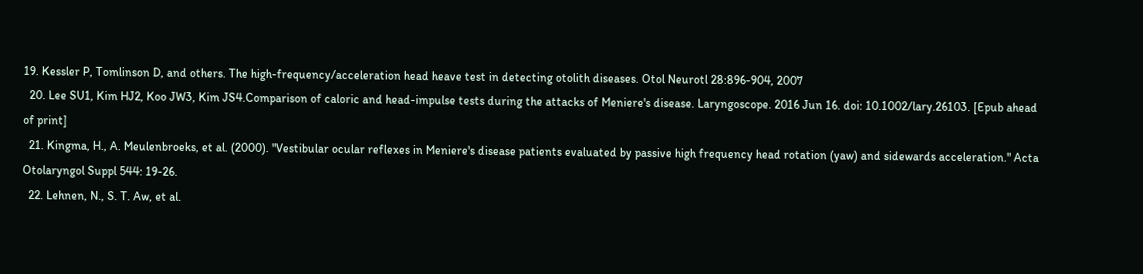19. Kessler P, Tomlinson D, and others. The high-frequency/acceleration head heave test in detecting otolith diseases. Otol Neurotl 28:896-904, 2007
  20. Lee SU1, Kim HJ2, Koo JW3, Kim JS4.Comparison of caloric and head-impulse tests during the attacks of Meniere's disease. Laryngoscope. 2016 Jun 16. doi: 10.1002/lary.26103. [Epub ahead of print]
  21. Kingma, H., A. Meulenbroeks, et al. (2000). "Vestibular ocular reflexes in Meniere's disease patients evaluated by passive high frequency head rotation (yaw) and sidewards acceleration." Acta Otolaryngol Suppl 544: 19-26.
  22. Lehnen, N., S. T. Aw, et al.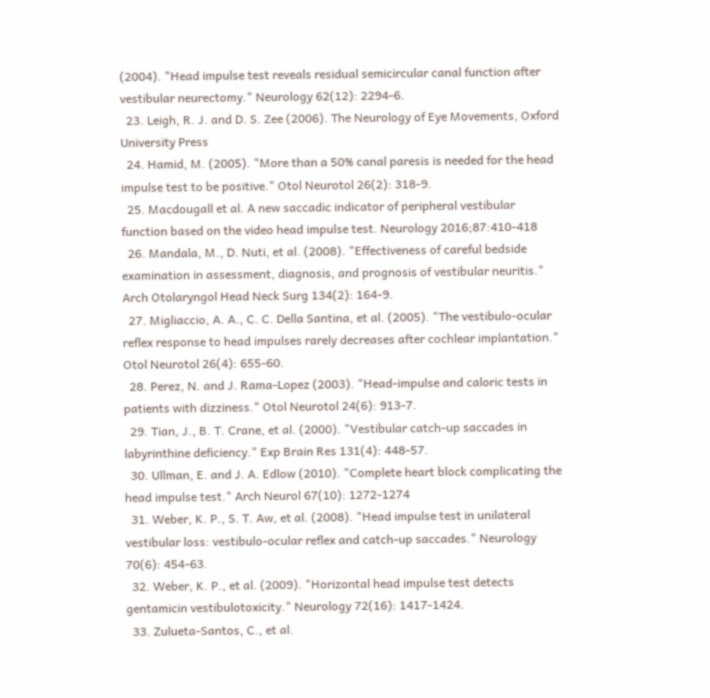(2004). "Head impulse test reveals residual semicircular canal function after vestibular neurectomy." Neurology 62(12): 2294-6.
  23. Leigh, R. J. and D. S. Zee (2006). The Neurology of Eye Movements, Oxford University Press
  24. Hamid, M. (2005). "More than a 50% canal paresis is needed for the head impulse test to be positive." Otol Neurotol 26(2): 318-9.
  25. Macdougall et al. A new saccadic indicator of peripheral vestibular function based on the video head impulse test. Neurology 2016;87:410-418
  26. Mandala, M., D. Nuti, et al. (2008). "Effectiveness of careful bedside examination in assessment, diagnosis, and prognosis of vestibular neuritis." Arch Otolaryngol Head Neck Surg 134(2): 164-9.
  27. Migliaccio, A. A., C. C. Della Santina, et al. (2005). "The vestibulo-ocular reflex response to head impulses rarely decreases after cochlear implantation." Otol Neurotol 26(4): 655-60.
  28. Perez, N. and J. Rama-Lopez (2003). "Head-impulse and caloric tests in patients with dizziness." Otol Neurotol 24(6): 913-7.
  29. Tian, J., B. T. Crane, et al. (2000). "Vestibular catch-up saccades in labyrinthine deficiency." Exp Brain Res 131(4): 448-57.
  30. Ullman, E. and J. A. Edlow (2010). "Complete heart block complicating the head impulse test." Arch Neurol 67(10): 1272-1274
  31. Weber, K. P., S. T. Aw, et al. (2008). "Head impulse test in unilateral vestibular loss: vestibulo-ocular reflex and catch-up saccades." Neurology 70(6): 454-63.
  32. Weber, K. P., et al. (2009). "Horizontal head impulse test detects gentamicin vestibulotoxicity." Neurology 72(16): 1417-1424.
  33. Zulueta-Santos, C., et al.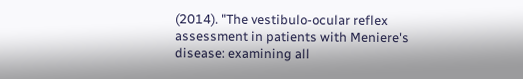(2014). "The vestibulo-ocular reflex assessment in patients with Meniere's disease: examining all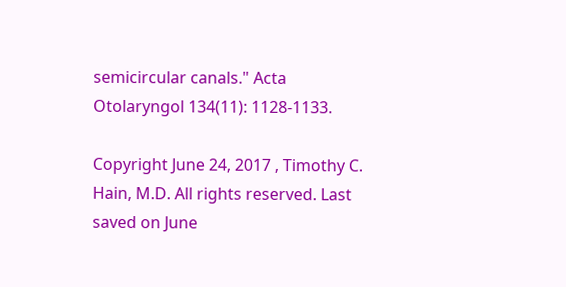semicircular canals." Acta Otolaryngol 134(11): 1128-1133.

Copyright June 24, 2017 , Timothy C. Hain, M.D. All rights reserved. Last saved on June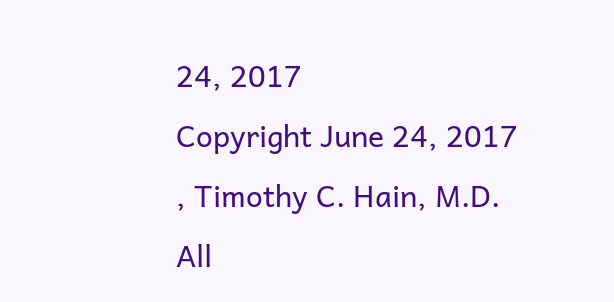24, 2017
Copyright June 24, 2017 , Timothy C. Hain, M.D. All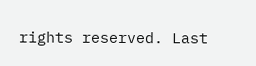rights reserved. Last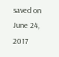saved on June 24, 2017